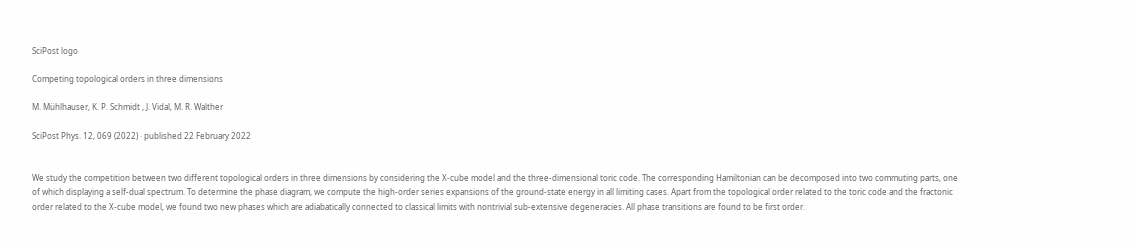SciPost logo

Competing topological orders in three dimensions

M. Mühlhauser, K. P. Schmidt , J. Vidal, M. R. Walther

SciPost Phys. 12, 069 (2022) · published 22 February 2022


We study the competition between two different topological orders in three dimensions by considering the X-cube model and the three-dimensional toric code. The corresponding Hamiltonian can be decomposed into two commuting parts, one of which displaying a self-dual spectrum. To determine the phase diagram, we compute the high-order series expansions of the ground-state energy in all limiting cases. Apart from the topological order related to the toric code and the fractonic order related to the X-cube model, we found two new phases which are adiabatically connected to classical limits with nontrivial sub-extensive degeneracies. All phase transitions are found to be first order.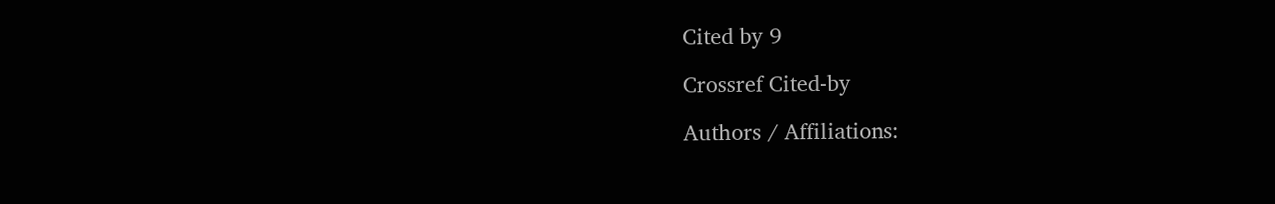Cited by 9

Crossref Cited-by

Authors / Affiliations: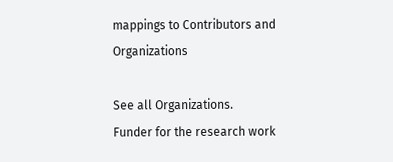mappings to Contributors and Organizations

See all Organizations.
Funder for the research work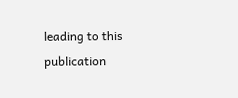leading to this publication